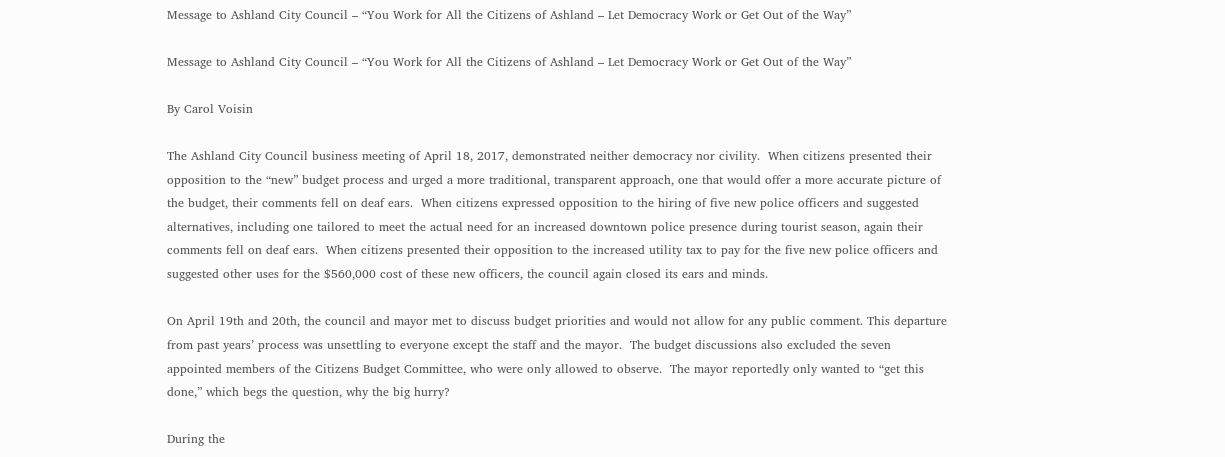Message to Ashland City Council – “You Work for All the Citizens of Ashland – Let Democracy Work or Get Out of the Way”

Message to Ashland City Council – “You Work for All the Citizens of Ashland – Let Democracy Work or Get Out of the Way”

By Carol Voisin

The Ashland City Council business meeting of April 18, 2017, demonstrated neither democracy nor civility.  When citizens presented their opposition to the “new” budget process and urged a more traditional, transparent approach, one that would offer a more accurate picture of the budget, their comments fell on deaf ears.  When citizens expressed opposition to the hiring of five new police officers and suggested alternatives, including one tailored to meet the actual need for an increased downtown police presence during tourist season, again their comments fell on deaf ears.  When citizens presented their opposition to the increased utility tax to pay for the five new police officers and suggested other uses for the $560,000 cost of these new officers, the council again closed its ears and minds.

On April 19th and 20th, the council and mayor met to discuss budget priorities and would not allow for any public comment. This departure from past years’ process was unsettling to everyone except the staff and the mayor.  The budget discussions also excluded the seven appointed members of the Citizens Budget Committee, who were only allowed to observe.  The mayor reportedly only wanted to “get this done,” which begs the question, why the big hurry?

During the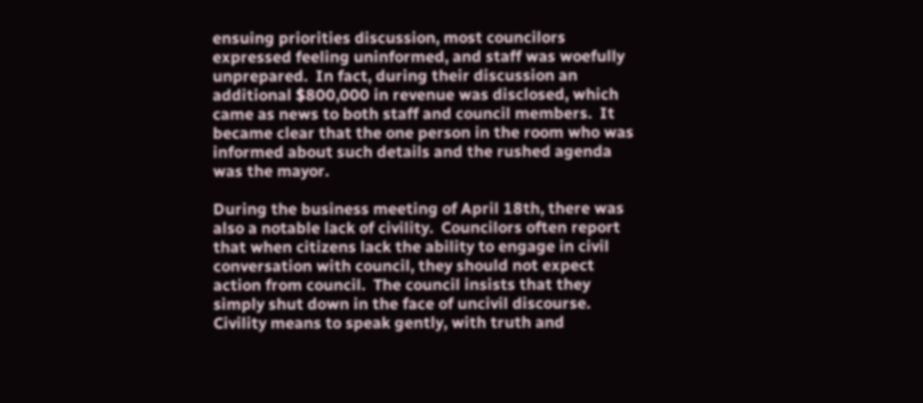ensuing priorities discussion, most councilors expressed feeling uninformed, and staff was woefully unprepared.  In fact, during their discussion an additional $800,000 in revenue was disclosed, which came as news to both staff and council members.  It became clear that the one person in the room who was informed about such details and the rushed agenda was the mayor.

During the business meeting of April 18th, there was also a notable lack of civility.  Councilors often report that when citizens lack the ability to engage in civil conversation with council, they should not expect action from council.  The council insists that they simply shut down in the face of uncivil discourse.  Civility means to speak gently, with truth and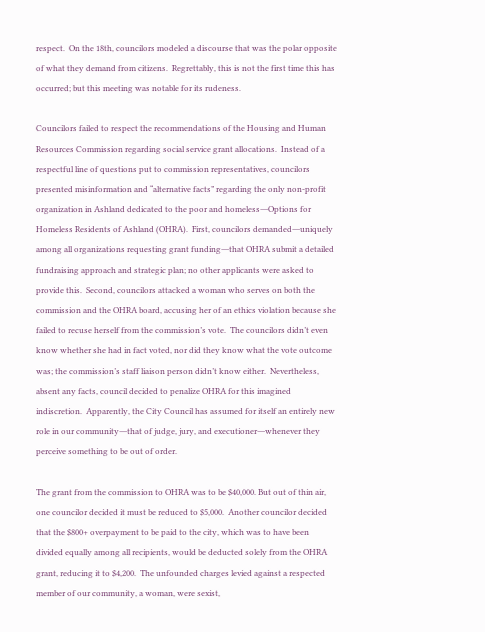respect.  On the 18th, councilors modeled a discourse that was the polar opposite of what they demand from citizens.  Regrettably, this is not the first time this has occurred; but this meeting was notable for its rudeness.

Councilors failed to respect the recommendations of the Housing and Human Resources Commission regarding social service grant allocations.  Instead of a respectful line of questions put to commission representatives, councilors presented misinformation and “alternative facts” regarding the only non-profit organization in Ashland dedicated to the poor and homeless―Options for Homeless Residents of Ashland (OHRA).  First, councilors demanded―uniquely among all organizations requesting grant funding―that OHRA submit a detailed fundraising approach and strategic plan; no other applicants were asked to provide this.  Second, councilors attacked a woman who serves on both the commission and the OHRA board, accusing her of an ethics violation because she failed to recuse herself from the commission’s vote.  The councilors didn’t even know whether she had in fact voted, nor did they know what the vote outcome was; the commission’s staff liaison person didn’t know either.  Nevertheless, absent any facts, council decided to penalize OHRA for this imagined indiscretion.  Apparently, the City Council has assumed for itself an entirely new role in our community―that of judge, jury, and executioner―whenever they perceive something to be out of order.

The grant from the commission to OHRA was to be $40,000. But out of thin air, one councilor decided it must be reduced to $5,000.  Another councilor decided that the $800+ overpayment to be paid to the city, which was to have been divided equally among all recipients, would be deducted solely from the OHRA grant, reducing it to $4,200.  The unfounded charges levied against a respected member of our community, a woman, were sexist,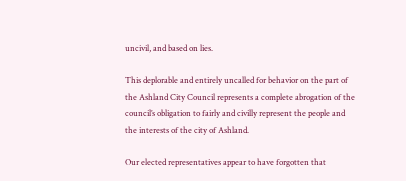uncivil, and based on lies.

This deplorable and entirely uncalled for behavior on the part of the Ashland City Council represents a complete abrogation of the council’s obligation to fairly and civilly represent the people and the interests of the city of Ashland.

Our elected representatives appear to have forgotten that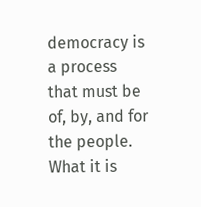democracy is a process that must be of, by, and for the people.  What it is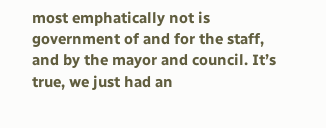most emphatically not is government of and for the staff, and by the mayor and council. It’s true, we just had an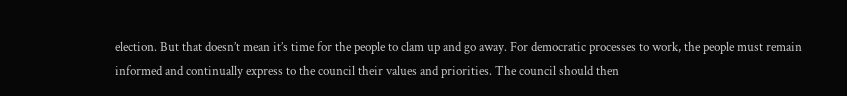election. But that doesn’t mean it’s time for the people to clam up and go away. For democratic processes to work, the people must remain informed and continually express to the council their values and priorities. The council should then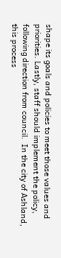shape its goals and policies to meet those values and priorities. Lastly, staff should implement the policy, following direction from council.  In the city of Ashland, this process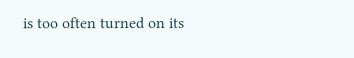is too often turned on its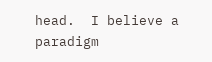head.  I believe a paradigm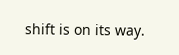shift is on its way.